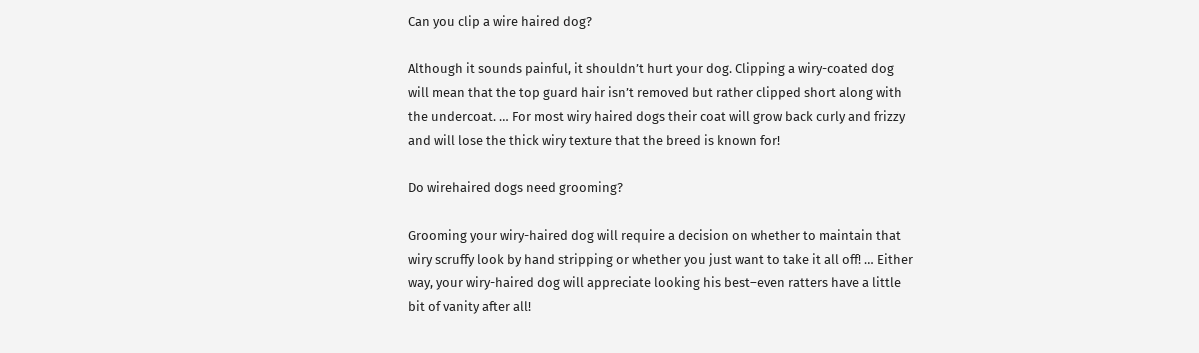Can you clip a wire haired dog?

Although it sounds painful, it shouldn’t hurt your dog. Clipping a wiry-coated dog will mean that the top guard hair isn’t removed but rather clipped short along with the undercoat. … For most wiry haired dogs their coat will grow back curly and frizzy and will lose the thick wiry texture that the breed is known for!

Do wirehaired dogs need grooming?

Grooming your wiry-haired dog will require a decision on whether to maintain that wiry scruffy look by hand stripping or whether you just want to take it all off! … Either way, your wiry-haired dog will appreciate looking his best–even ratters have a little bit of vanity after all!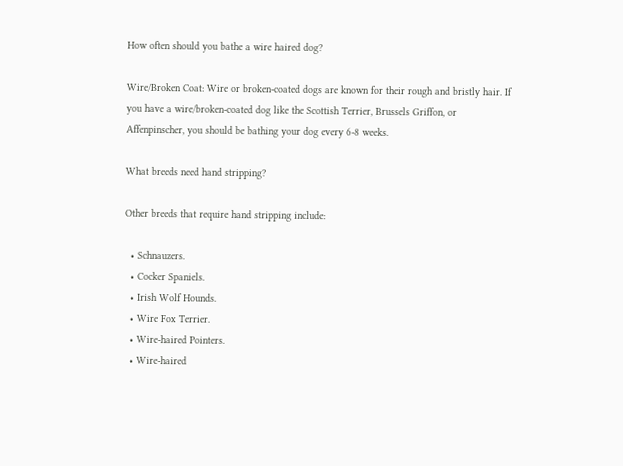How often should you bathe a wire haired dog?

Wire/Broken Coat: Wire or broken-coated dogs are known for their rough and bristly hair. If you have a wire/broken-coated dog like the Scottish Terrier, Brussels Griffon, or Affenpinscher, you should be bathing your dog every 6-8 weeks.

What breeds need hand stripping?

Other breeds that require hand stripping include:

  • Schnauzers.
  • Cocker Spaniels.
  • Irish Wolf Hounds.
  • Wire Fox Terrier.
  • Wire-haired Pointers.
  • Wire-haired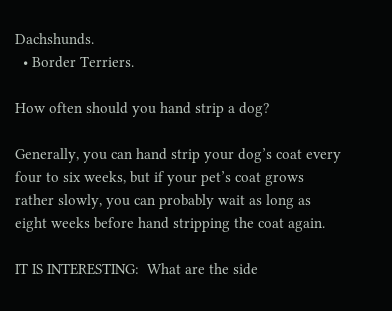Dachshunds.
  • Border Terriers.

How often should you hand strip a dog?

Generally, you can hand strip your dog’s coat every four to six weeks, but if your pet’s coat grows rather slowly, you can probably wait as long as eight weeks before hand stripping the coat again.

IT IS INTERESTING:  What are the side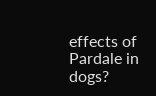effects of Pardale in dogs?